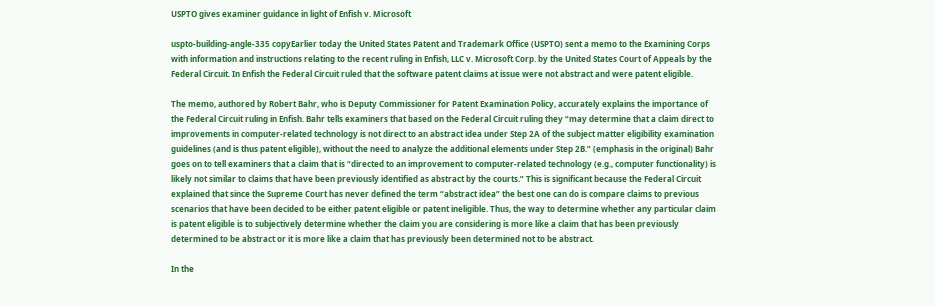USPTO gives examiner guidance in light of Enfish v. Microsoft

uspto-building-angle-335 copyEarlier today the United States Patent and Trademark Office (USPTO) sent a memo to the Examining Corps with information and instructions relating to the recent ruling in Enfish, LLC v. Microsoft Corp. by the United States Court of Appeals by the Federal Circuit. In Enfish the Federal Circuit ruled that the software patent claims at issue were not abstract and were patent eligible.

The memo, authored by Robert Bahr, who is Deputy Commissioner for Patent Examination Policy, accurately explains the importance of the Federal Circuit ruling in Enfish. Bahr tells examiners that based on the Federal Circuit ruling they “may determine that a claim direct to improvements in computer-related technology is not direct to an abstract idea under Step 2A of the subject matter eligibility examination guidelines (and is thus patent eligible), without the need to analyze the additional elements under Step 2B.” (emphasis in the original) Bahr goes on to tell examiners that a claim that is “directed to an improvement to computer-related technology (e.g., computer functionality) is likely not similar to claims that have been previously identified as abstract by the courts.” This is significant because the Federal Circuit explained that since the Supreme Court has never defined the term “abstract idea” the best one can do is compare claims to previous scenarios that have been decided to be either patent eligible or patent ineligible. Thus, the way to determine whether any particular claim is patent eligible is to subjectively determine whether the claim you are considering is more like a claim that has been previously determined to be abstract or it is more like a claim that has previously been determined not to be abstract.

In the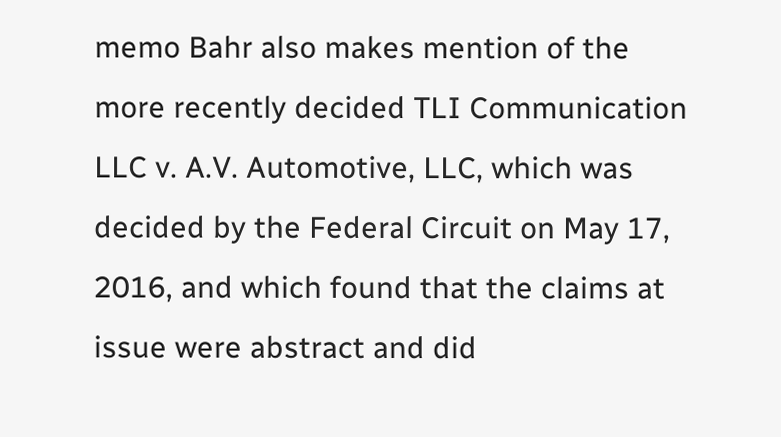memo Bahr also makes mention of the more recently decided TLI Communication LLC v. A.V. Automotive, LLC, which was decided by the Federal Circuit on May 17, 2016, and which found that the claims at issue were abstract and did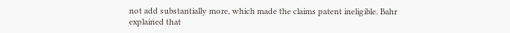not add substantially more, which made the claims patent ineligible. Bahr explained that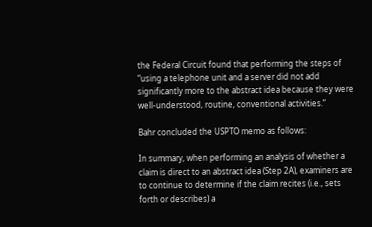the Federal Circuit found that performing the steps of “using a telephone unit and a server did not add significantly more to the abstract idea because they were well-understood, routine, conventional activities.”

Bahr concluded the USPTO memo as follows:

In summary, when performing an analysis of whether a claim is direct to an abstract idea (Step 2A), examiners are to continue to determine if the claim recites (i.e., sets forth or describes) a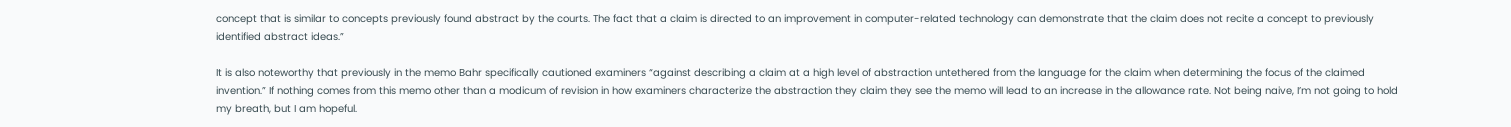concept that is similar to concepts previously found abstract by the courts. The fact that a claim is directed to an improvement in computer-related technology can demonstrate that the claim does not recite a concept to previously identified abstract ideas.”

It is also noteworthy that previously in the memo Bahr specifically cautioned examiners “against describing a claim at a high level of abstraction untethered from the language for the claim when determining the focus of the claimed invention.” If nothing comes from this memo other than a modicum of revision in how examiners characterize the abstraction they claim they see the memo will lead to an increase in the allowance rate. Not being naive, I’m not going to hold my breath, but I am hopeful.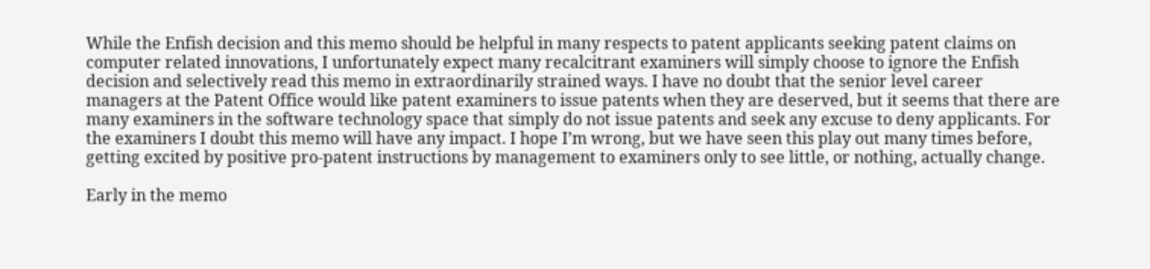While the Enfish decision and this memo should be helpful in many respects to patent applicants seeking patent claims on computer related innovations, I unfortunately expect many recalcitrant examiners will simply choose to ignore the Enfish decision and selectively read this memo in extraordinarily strained ways. I have no doubt that the senior level career managers at the Patent Office would like patent examiners to issue patents when they are deserved, but it seems that there are many examiners in the software technology space that simply do not issue patents and seek any excuse to deny applicants. For the examiners I doubt this memo will have any impact. I hope I’m wrong, but we have seen this play out many times before, getting excited by positive pro-patent instructions by management to examiners only to see little, or nothing, actually change.

Early in the memo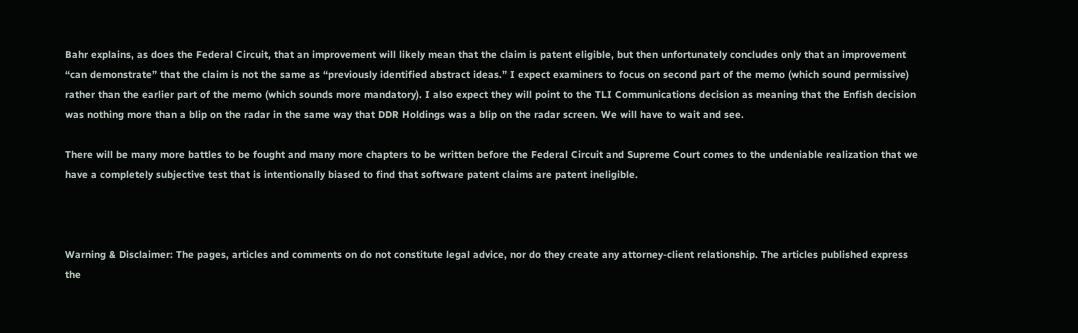Bahr explains, as does the Federal Circuit, that an improvement will likely mean that the claim is patent eligible, but then unfortunately concludes only that an improvement “can demonstrate” that the claim is not the same as “previously identified abstract ideas.” I expect examiners to focus on second part of the memo (which sound permissive) rather than the earlier part of the memo (which sounds more mandatory). I also expect they will point to the TLI Communications decision as meaning that the Enfish decision was nothing more than a blip on the radar in the same way that DDR Holdings was a blip on the radar screen. We will have to wait and see.

There will be many more battles to be fought and many more chapters to be written before the Federal Circuit and Supreme Court comes to the undeniable realization that we have a completely subjective test that is intentionally biased to find that software patent claims are patent ineligible.



Warning & Disclaimer: The pages, articles and comments on do not constitute legal advice, nor do they create any attorney-client relationship. The articles published express the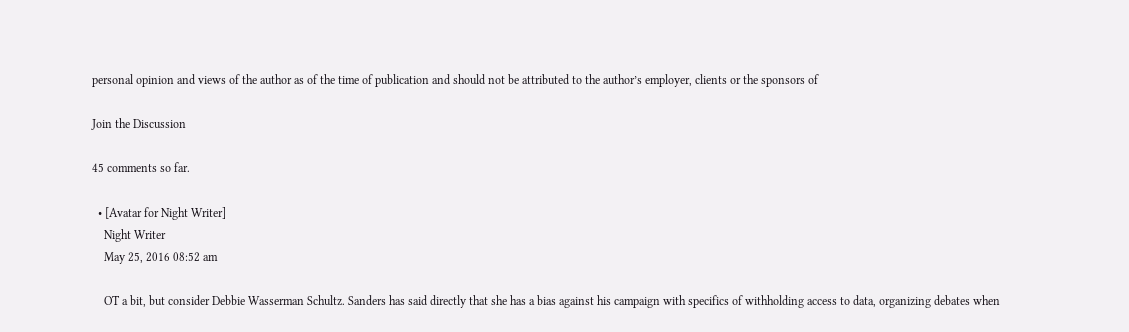personal opinion and views of the author as of the time of publication and should not be attributed to the author’s employer, clients or the sponsors of

Join the Discussion

45 comments so far.

  • [Avatar for Night Writer]
    Night Writer
    May 25, 2016 08:52 am

    OT a bit, but consider Debbie Wasserman Schultz. Sanders has said directly that she has a bias against his campaign with specifics of withholding access to data, organizing debates when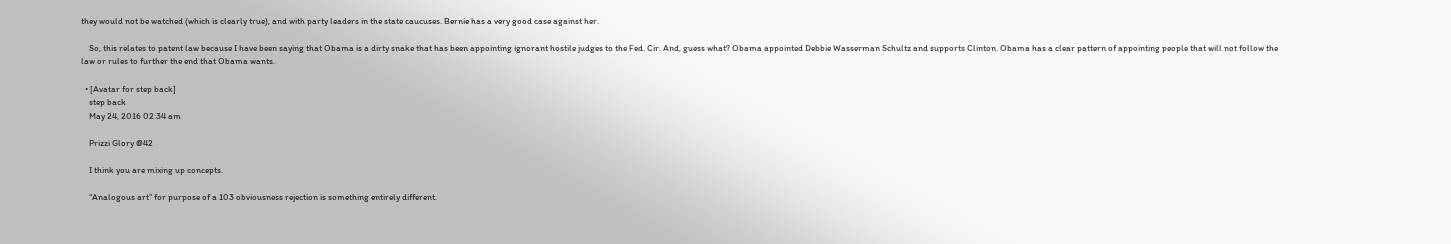they would not be watched (which is clearly true), and with party leaders in the state caucuses. Bernie has a very good case against her.

    So, this relates to patent law because I have been saying that Obama is a dirty snake that has been appointing ignorant hostile judges to the Fed. Cir. And, guess what? Obama appointed Debbie Wasserman Schultz and supports Clinton. Obama has a clear pattern of appointing people that will not follow the law or rules to further the end that Obama wants.

  • [Avatar for step back]
    step back
    May 24, 2016 02:34 am

    Prizzi Glory @42

    I think you are mixing up concepts.

    “Analogous art” for purpose of a 103 obviousness rejection is something entirely different.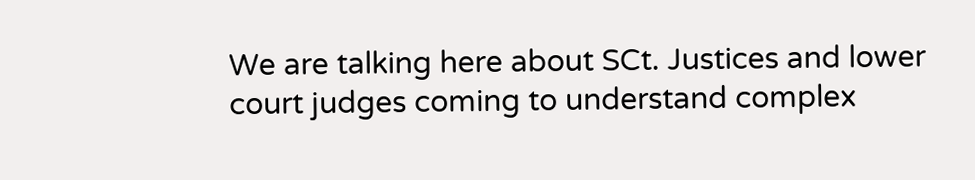We are talking here about SCt. Justices and lower court judges coming to understand complex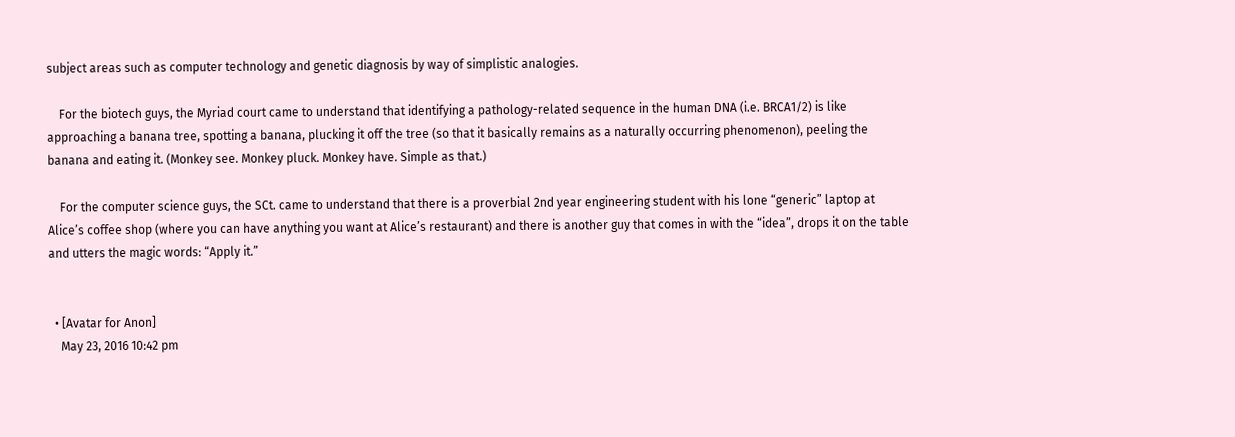subject areas such as computer technology and genetic diagnosis by way of simplistic analogies.

    For the biotech guys, the Myriad court came to understand that identifying a pathology-related sequence in the human DNA (i.e. BRCA1/2) is like approaching a banana tree, spotting a banana, plucking it off the tree (so that it basically remains as a naturally occurring phenomenon), peeling the banana and eating it. (Monkey see. Monkey pluck. Monkey have. Simple as that.)

    For the computer science guys, the SCt. came to understand that there is a proverbial 2nd year engineering student with his lone “generic” laptop at Alice’s coffee shop (where you can have anything you want at Alice’s restaurant) and there is another guy that comes in with the “idea”, drops it on the table and utters the magic words: “Apply it.”


  • [Avatar for Anon]
    May 23, 2016 10:42 pm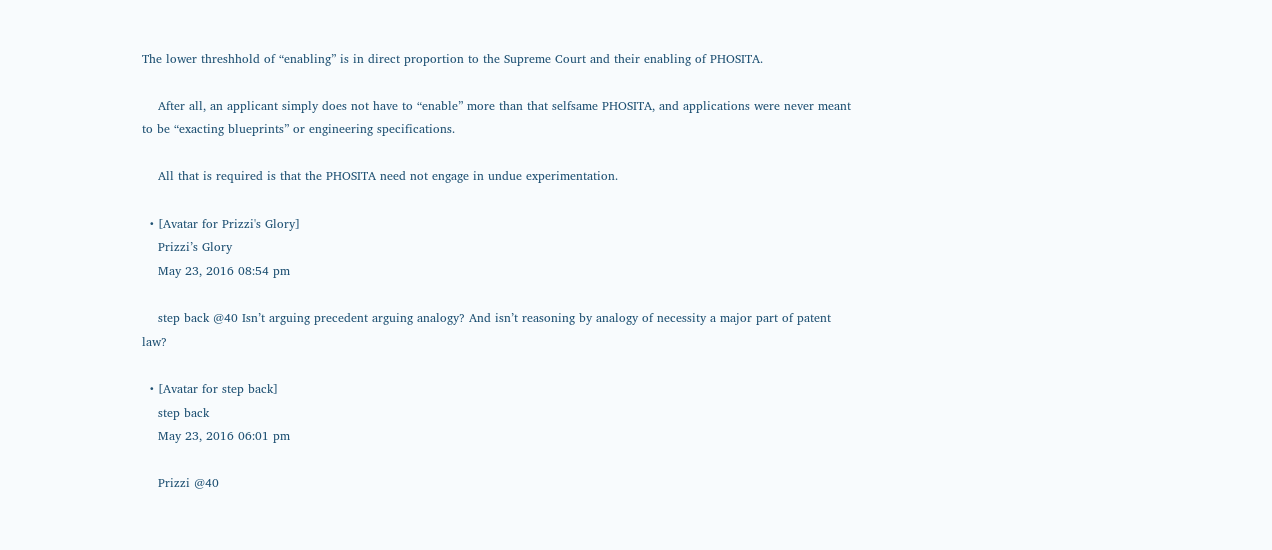The lower threshhold of “enabling” is in direct proportion to the Supreme Court and their enabling of PHOSITA.

    After all, an applicant simply does not have to “enable” more than that selfsame PHOSITA, and applications were never meant to be “exacting blueprints” or engineering specifications.

    All that is required is that the PHOSITA need not engage in undue experimentation.

  • [Avatar for Prizzi's Glory]
    Prizzi’s Glory
    May 23, 2016 08:54 pm

    step back @40 Isn’t arguing precedent arguing analogy? And isn’t reasoning by analogy of necessity a major part of patent law?

  • [Avatar for step back]
    step back
    May 23, 2016 06:01 pm

    Prizzi @40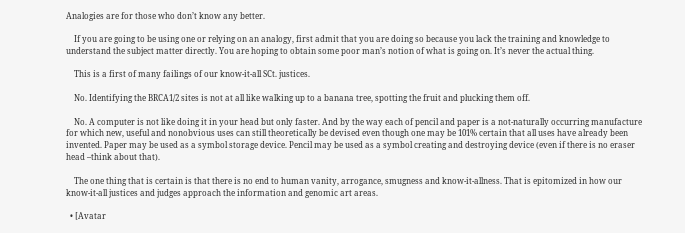Analogies are for those who don’t know any better.

    If you are going to be using one or relying on an analogy, first admit that you are doing so because you lack the training and knowledge to understand the subject matter directly. You are hoping to obtain some poor man’s notion of what is going on. It’s never the actual thing.

    This is a first of many failings of our know-it-all SCt. justices.

    No. Identifying the BRCA1/2 sites is not at all like walking up to a banana tree, spotting the fruit and plucking them off.

    No. A computer is not like doing it in your head but only faster. And by the way each of pencil and paper is a not-naturally occurring manufacture for which new, useful and nonobvious uses can still theoretically be devised even though one may be 101% certain that all uses have already been invented. Paper may be used as a symbol storage device. Pencil may be used as a symbol creating and destroying device (even if there is no eraser head –think about that).

    The one thing that is certain is that there is no end to human vanity, arrogance, smugness and know-it-allness. That is epitomized in how our know-it-all justices and judges approach the information and genomic art areas.

  • [Avatar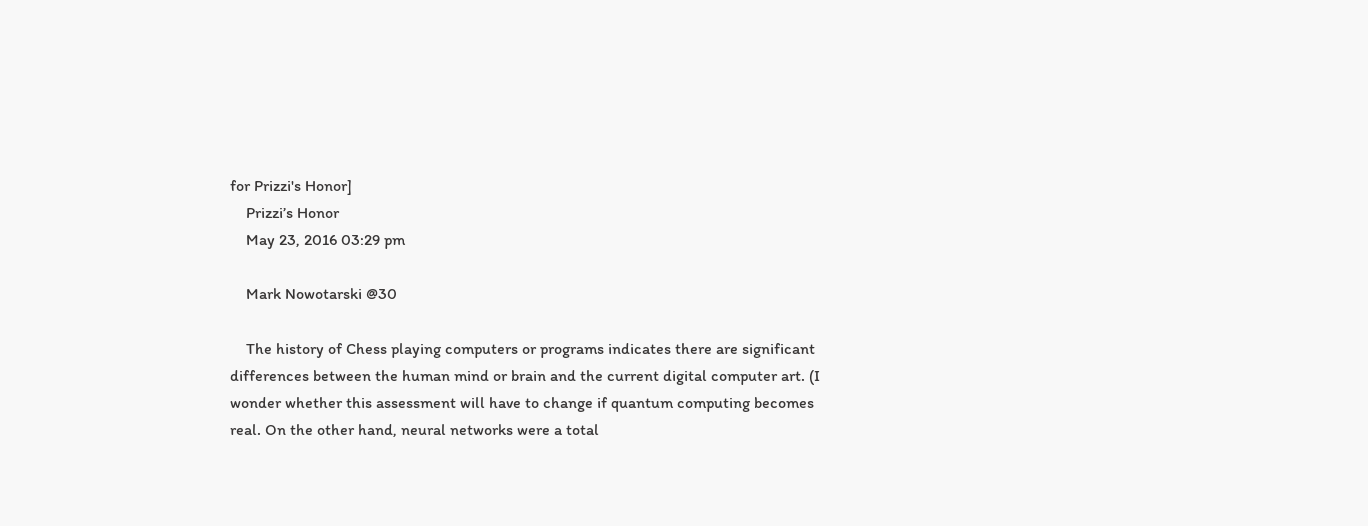for Prizzi's Honor]
    Prizzi’s Honor
    May 23, 2016 03:29 pm

    Mark Nowotarski @30

    The history of Chess playing computers or programs indicates there are significant differences between the human mind or brain and the current digital computer art. (I wonder whether this assessment will have to change if quantum computing becomes real. On the other hand, neural networks were a total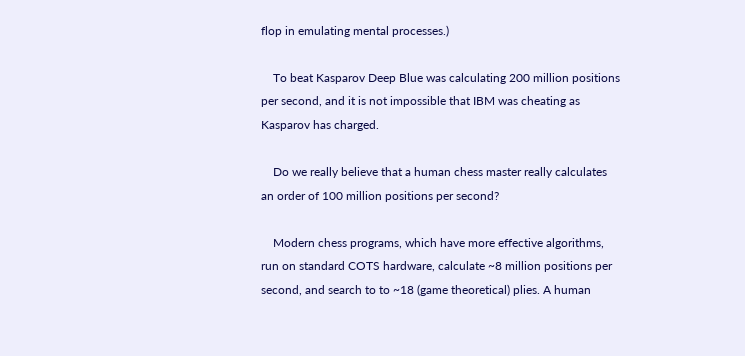flop in emulating mental processes.)

    To beat Kasparov Deep Blue was calculating 200 million positions per second, and it is not impossible that IBM was cheating as Kasparov has charged.

    Do we really believe that a human chess master really calculates an order of 100 million positions per second?

    Modern chess programs, which have more effective algorithms, run on standard COTS hardware, calculate ~8 million positions per second, and search to to ~18 (game theoretical) plies. A human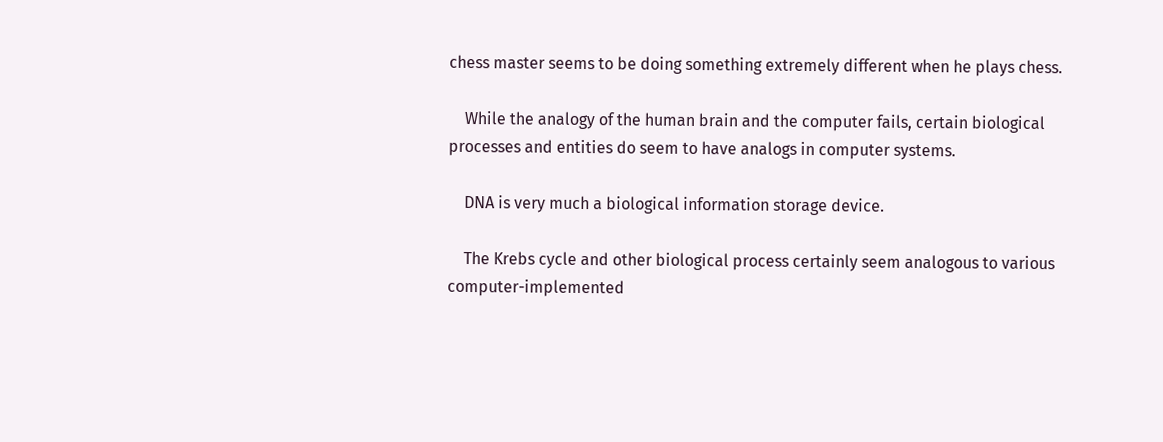chess master seems to be doing something extremely different when he plays chess.

    While the analogy of the human brain and the computer fails, certain biological processes and entities do seem to have analogs in computer systems.

    DNA is very much a biological information storage device.

    The Krebs cycle and other biological process certainly seem analogous to various computer-implemented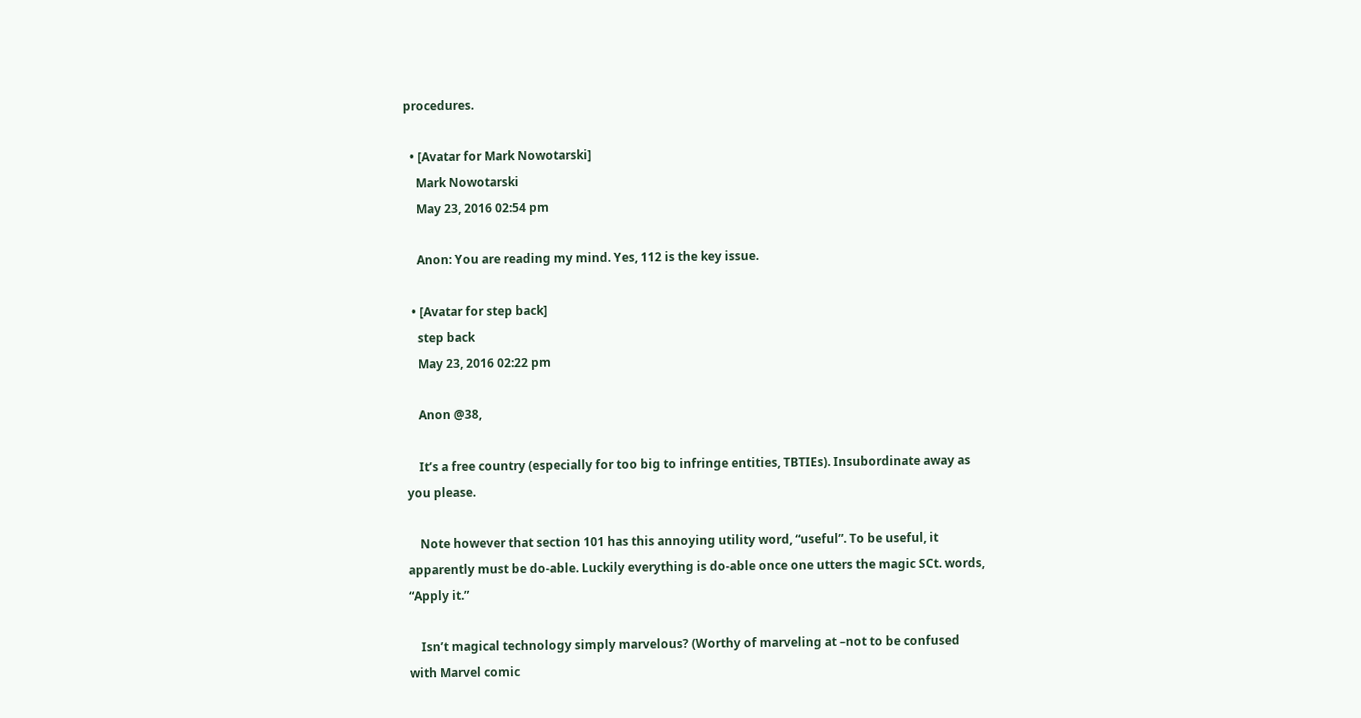procedures.

  • [Avatar for Mark Nowotarski]
    Mark Nowotarski
    May 23, 2016 02:54 pm

    Anon: You are reading my mind. Yes, 112 is the key issue.

  • [Avatar for step back]
    step back
    May 23, 2016 02:22 pm

    Anon @38,

    It’s a free country (especially for too big to infringe entities, TBTIEs). Insubordinate away as you please.

    Note however that section 101 has this annoying utility word, “useful”. To be useful, it apparently must be do-able. Luckily everything is do-able once one utters the magic SCt. words, “Apply it.”

    Isn’t magical technology simply marvelous? (Worthy of marveling at –not to be confused with Marvel comic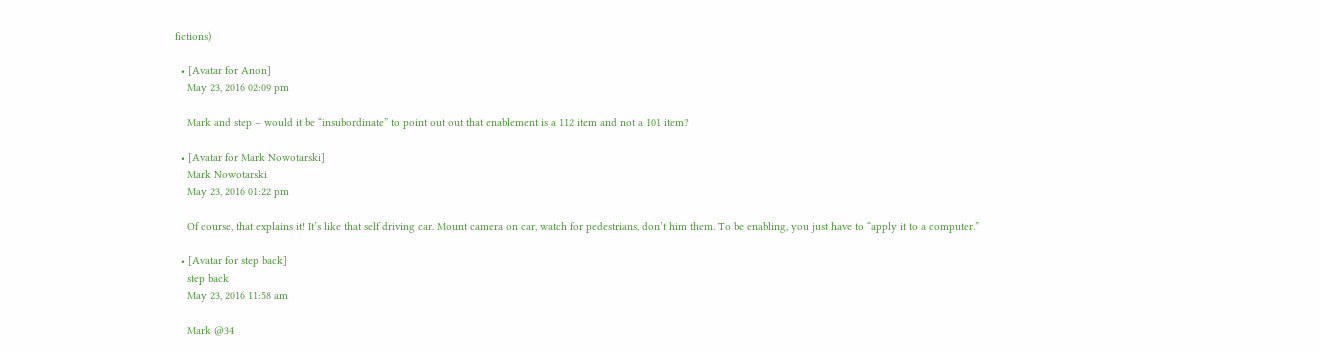fictions)

  • [Avatar for Anon]
    May 23, 2016 02:09 pm

    Mark and step – would it be “insubordinate” to point out out that enablement is a 112 item and not a 101 item?

  • [Avatar for Mark Nowotarski]
    Mark Nowotarski
    May 23, 2016 01:22 pm

    Of course, that explains it! It’s like that self driving car. Mount camera on car, watch for pedestrians, don’t him them. To be enabling, you just have to “apply it to a computer.”

  • [Avatar for step back]
    step back
    May 23, 2016 11:58 am

    Mark @34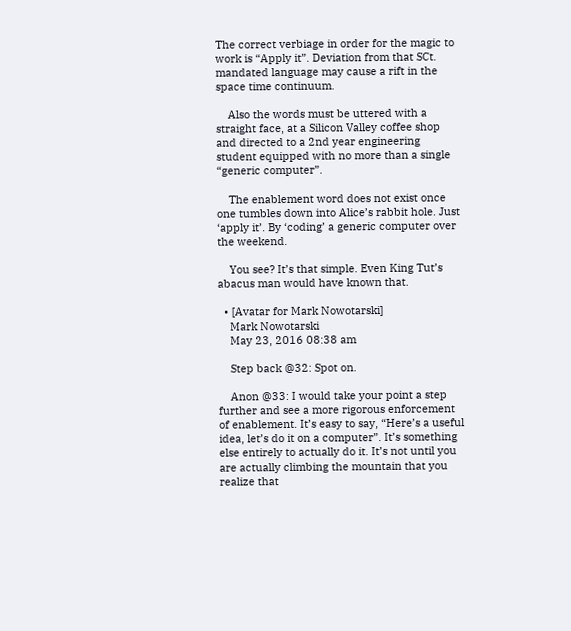The correct verbiage in order for the magic to work is “Apply it”. Deviation from that SCt. mandated language may cause a rift in the space time continuum.

    Also the words must be uttered with a straight face, at a Silicon Valley coffee shop and directed to a 2nd year engineering student equipped with no more than a single “generic computer”.

    The enablement word does not exist once one tumbles down into Alice’s rabbit hole. Just ‘apply it’. By ‘coding’ a generic computer over the weekend.

    You see? It’s that simple. Even King Tut’s abacus man would have known that.

  • [Avatar for Mark Nowotarski]
    Mark Nowotarski
    May 23, 2016 08:38 am

    Step back @32: Spot on.

    Anon @33: I would take your point a step further and see a more rigorous enforcement of enablement. It’s easy to say, “Here’s a useful idea, let’s do it on a computer”. It’s something else entirely to actually do it. It’s not until you are actually climbing the mountain that you realize that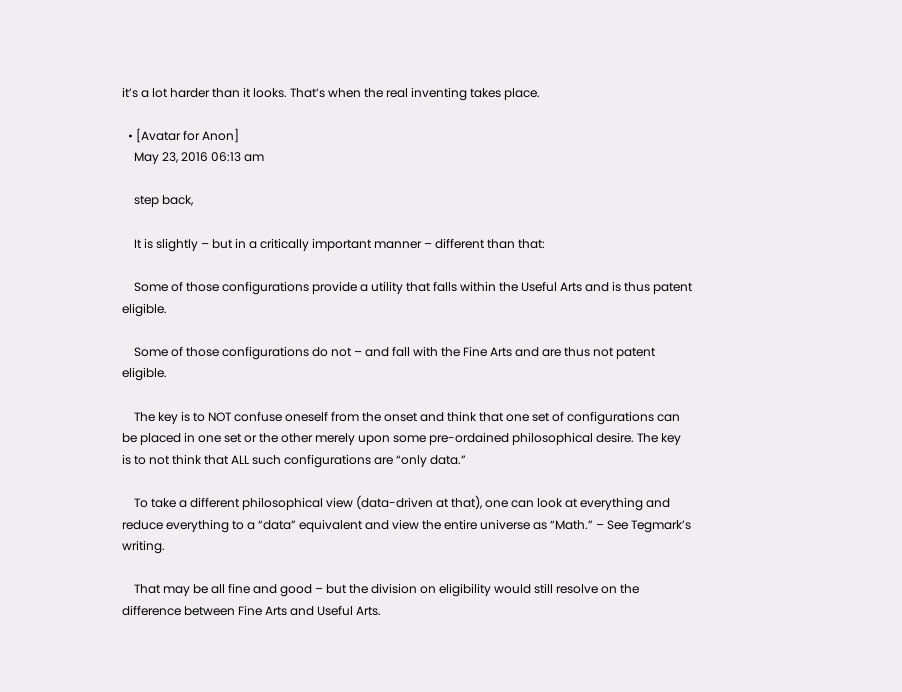it’s a lot harder than it looks. That’s when the real inventing takes place.

  • [Avatar for Anon]
    May 23, 2016 06:13 am

    step back,

    It is slightly – but in a critically important manner – different than that:

    Some of those configurations provide a utility that falls within the Useful Arts and is thus patent eligible.

    Some of those configurations do not – and fall with the Fine Arts and are thus not patent eligible.

    The key is to NOT confuse oneself from the onset and think that one set of configurations can be placed in one set or the other merely upon some pre-ordained philosophical desire. The key is to not think that ALL such configurations are “only data.”

    To take a different philosophical view (data-driven at that), one can look at everything and reduce everything to a “data” equivalent and view the entire universe as “Math.” – See Tegmark’s writing.

    That may be all fine and good – but the division on eligibility would still resolve on the difference between Fine Arts and Useful Arts.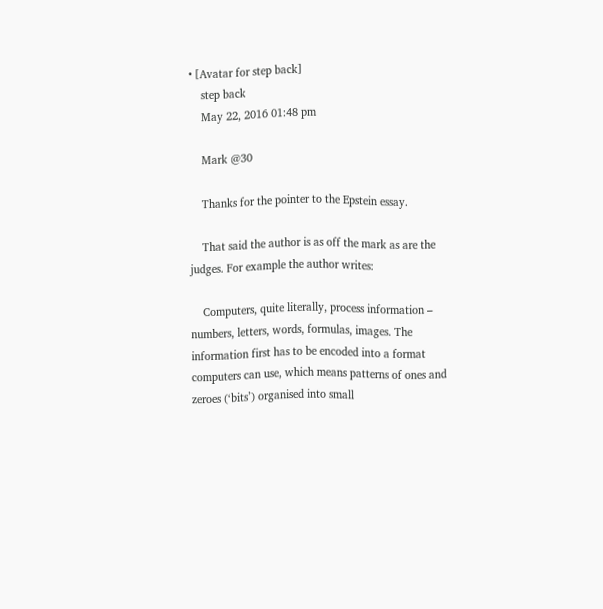• [Avatar for step back]
    step back
    May 22, 2016 01:48 pm

    Mark @30

    Thanks for the pointer to the Epstein essay.

    That said the author is as off the mark as are the judges. For example the author writes:

    Computers, quite literally, process information – numbers, letters, words, formulas, images. The information first has to be encoded into a format computers can use, which means patterns of ones and zeroes (‘bits’) organised into small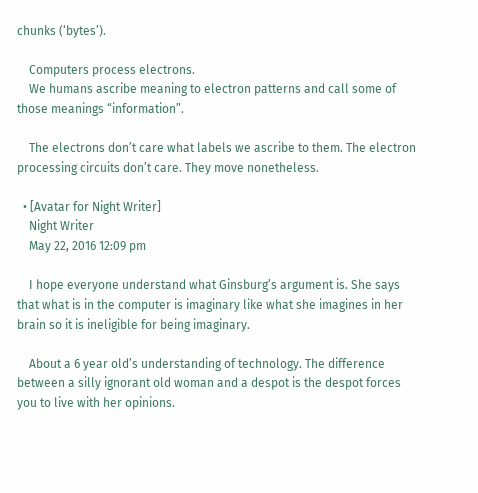chunks (‘bytes’).

    Computers process electrons.
    We humans ascribe meaning to electron patterns and call some of those meanings “information”.

    The electrons don’t care what labels we ascribe to them. The electron processing circuits don’t care. They move nonetheless.

  • [Avatar for Night Writer]
    Night Writer
    May 22, 2016 12:09 pm

    I hope everyone understand what Ginsburg’s argument is. She says that what is in the computer is imaginary like what she imagines in her brain so it is ineligible for being imaginary.

    About a 6 year old’s understanding of technology. The difference between a silly ignorant old woman and a despot is the despot forces you to live with her opinions.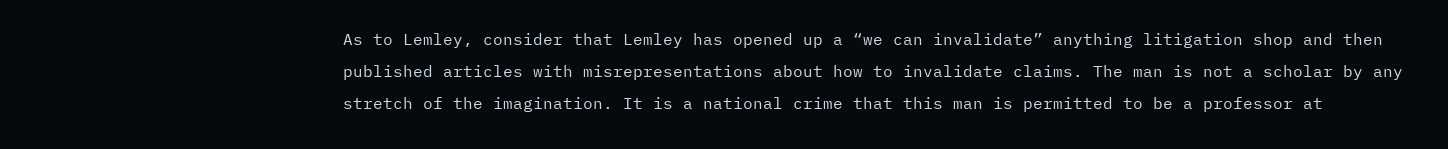As to Lemley, consider that Lemley has opened up a “we can invalidate” anything litigation shop and then published articles with misrepresentations about how to invalidate claims. The man is not a scholar by any stretch of the imagination. It is a national crime that this man is permitted to be a professor at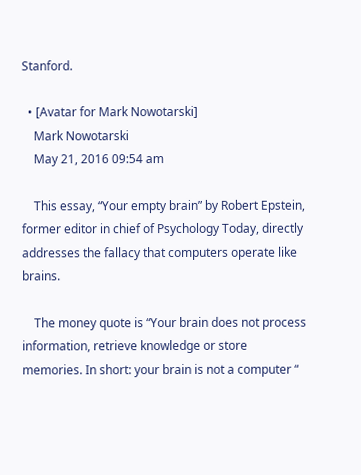Stanford.

  • [Avatar for Mark Nowotarski]
    Mark Nowotarski
    May 21, 2016 09:54 am

    This essay, “Your empty brain” by Robert Epstein, former editor in chief of Psychology Today, directly addresses the fallacy that computers operate like brains.

    The money quote is “Your brain does not process information, retrieve knowledge or store memories. In short: your brain is not a computer “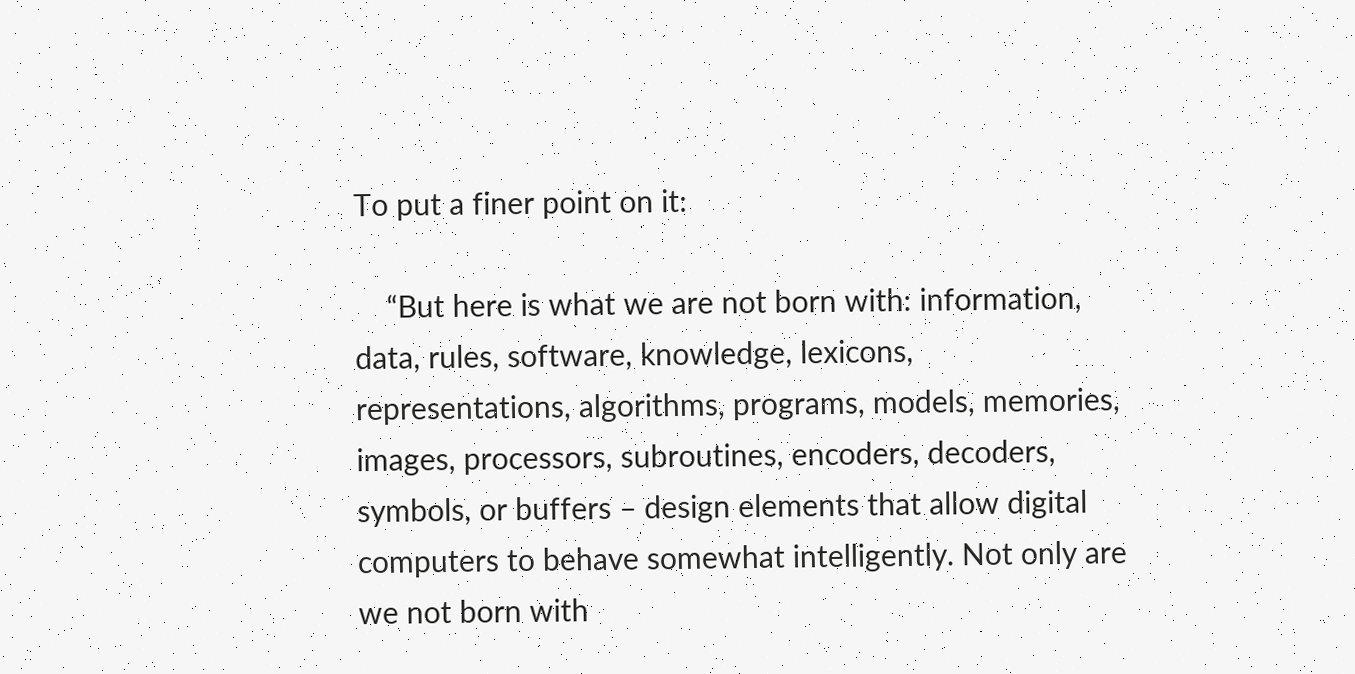To put a finer point on it:

    “But here is what we are not born with: information, data, rules, software, knowledge, lexicons, representations, algorithms, programs, models, memories, images, processors, subroutines, encoders, decoders, symbols, or buffers – design elements that allow digital computers to behave somewhat intelligently. Not only are we not born with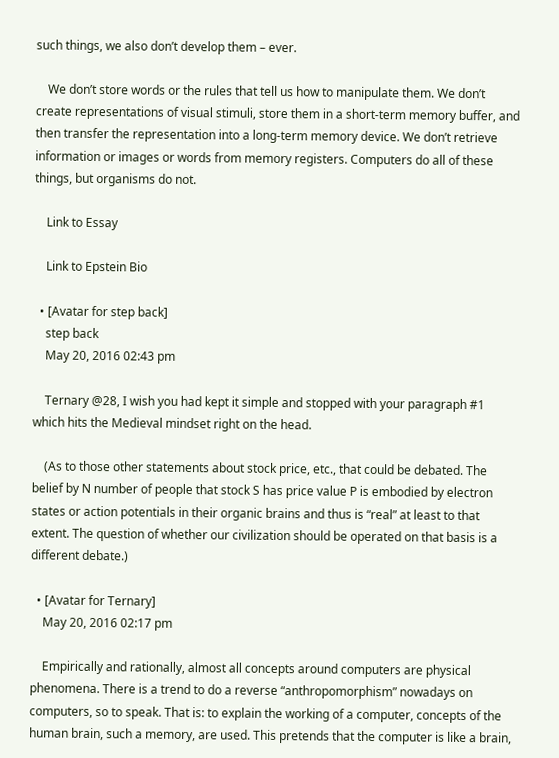such things, we also don’t develop them – ever.

    We don’t store words or the rules that tell us how to manipulate them. We don’t create representations of visual stimuli, store them in a short-term memory buffer, and then transfer the representation into a long-term memory device. We don’t retrieve information or images or words from memory registers. Computers do all of these things, but organisms do not.

    Link to Essay

    Link to Epstein Bio

  • [Avatar for step back]
    step back
    May 20, 2016 02:43 pm

    Ternary @28, I wish you had kept it simple and stopped with your paragraph #1 which hits the Medieval mindset right on the head.

    (As to those other statements about stock price, etc., that could be debated. The belief by N number of people that stock S has price value P is embodied by electron states or action potentials in their organic brains and thus is “real” at least to that extent. The question of whether our civilization should be operated on that basis is a different debate.)

  • [Avatar for Ternary]
    May 20, 2016 02:17 pm

    Empirically and rationally, almost all concepts around computers are physical phenomena. There is a trend to do a reverse “anthropomorphism” nowadays on computers, so to speak. That is: to explain the working of a computer, concepts of the human brain, such a memory, are used. This pretends that the computer is like a brain,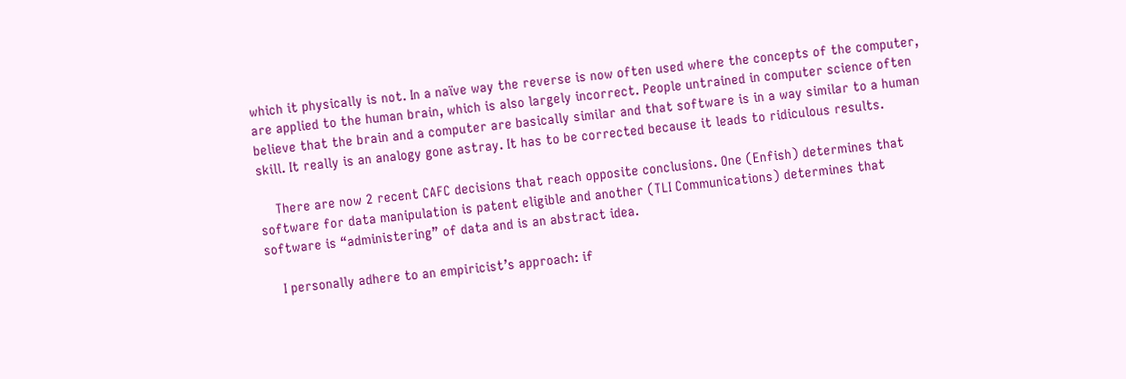which it physically is not. In a naïve way the reverse is now often used where the concepts of the computer, are applied to the human brain, which is also largely incorrect. People untrained in computer science often believe that the brain and a computer are basically similar and that software is in a way similar to a human skill. It really is an analogy gone astray. It has to be corrected because it leads to ridiculous results.

    There are now 2 recent CAFC decisions that reach opposite conclusions. One (Enfish) determines that software for data manipulation is patent eligible and another (TLI Communications) determines that software is “administering” of data and is an abstract idea.

    I personally adhere to an empiricist’s approach: if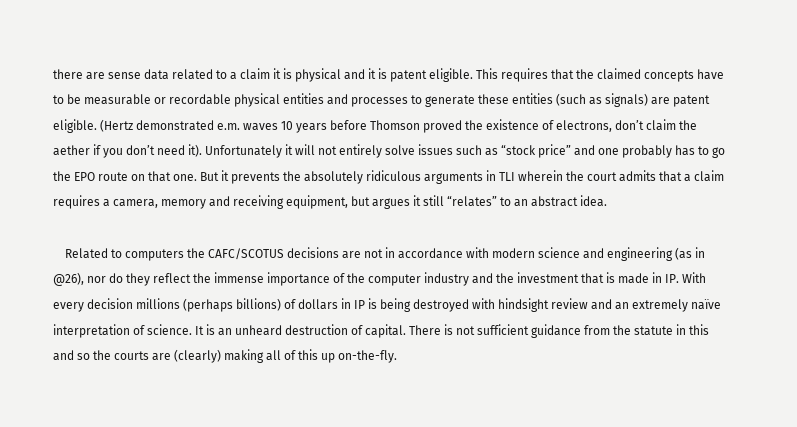there are sense data related to a claim it is physical and it is patent eligible. This requires that the claimed concepts have to be measurable or recordable physical entities and processes to generate these entities (such as signals) are patent eligible. (Hertz demonstrated e.m. waves 10 years before Thomson proved the existence of electrons, don’t claim the aether if you don’t need it). Unfortunately it will not entirely solve issues such as “stock price” and one probably has to go the EPO route on that one. But it prevents the absolutely ridiculous arguments in TLI wherein the court admits that a claim requires a camera, memory and receiving equipment, but argues it still “relates” to an abstract idea.

    Related to computers the CAFC/SCOTUS decisions are not in accordance with modern science and engineering (as in @26), nor do they reflect the immense importance of the computer industry and the investment that is made in IP. With every decision millions (perhaps billions) of dollars in IP is being destroyed with hindsight review and an extremely naïve interpretation of science. It is an unheard destruction of capital. There is not sufficient guidance from the statute in this and so the courts are (clearly) making all of this up on-the-fly.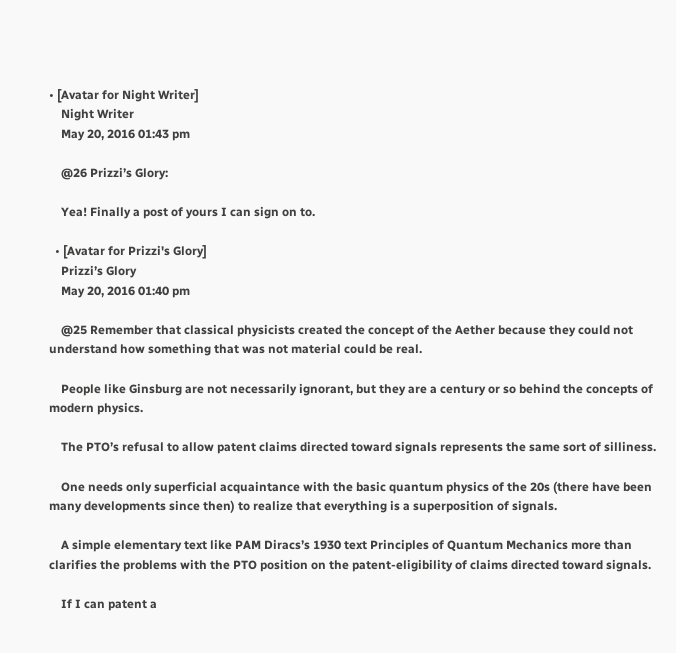• [Avatar for Night Writer]
    Night Writer
    May 20, 2016 01:43 pm

    @26 Prizzi’s Glory:

    Yea! Finally a post of yours I can sign on to.

  • [Avatar for Prizzi's Glory]
    Prizzi’s Glory
    May 20, 2016 01:40 pm

    @25 Remember that classical physicists created the concept of the Aether because they could not understand how something that was not material could be real.

    People like Ginsburg are not necessarily ignorant, but they are a century or so behind the concepts of modern physics.

    The PTO’s refusal to allow patent claims directed toward signals represents the same sort of silliness.

    One needs only superficial acquaintance with the basic quantum physics of the 20s (there have been many developments since then) to realize that everything is a superposition of signals.

    A simple elementary text like PAM Diracs’s 1930 text Principles of Quantum Mechanics more than clarifies the problems with the PTO position on the patent-eligibility of claims directed toward signals.

    If I can patent a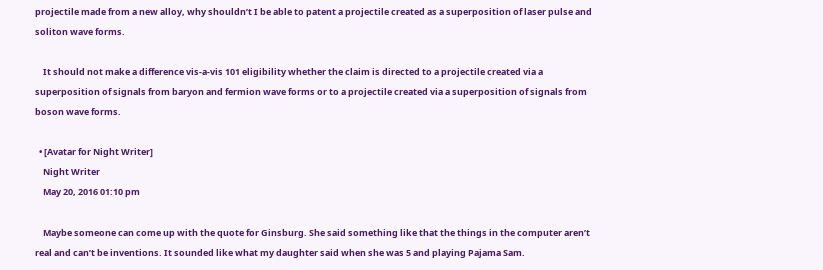projectile made from a new alloy, why shouldn’t I be able to patent a projectile created as a superposition of laser pulse and soliton wave forms.

    It should not make a difference vis-a-vis 101 eligibility whether the claim is directed to a projectile created via a superposition of signals from baryon and fermion wave forms or to a projectile created via a superposition of signals from boson wave forms.

  • [Avatar for Night Writer]
    Night Writer
    May 20, 2016 01:10 pm

    Maybe someone can come up with the quote for Ginsburg. She said something like that the things in the computer aren’t real and can’t be inventions. It sounded like what my daughter said when she was 5 and playing Pajama Sam.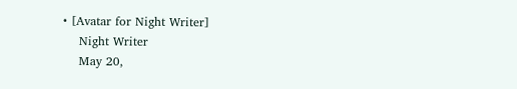• [Avatar for Night Writer]
    Night Writer
    May 20,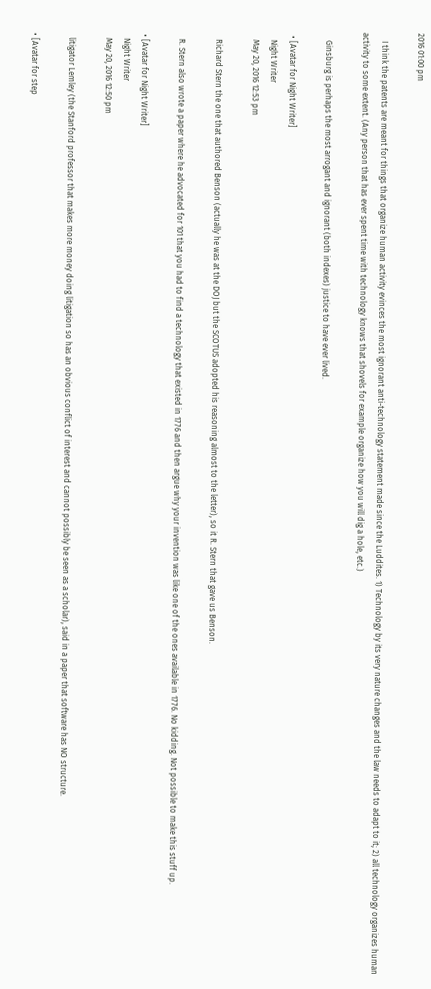2016 01:00 pm

    I think the patents are meant for things that organize human activity evinces the most ignorant anti-technology statement made since the Luddites. 1) Technology by its very nature changes and the law needs to adapt to it; 2) all technology organizes human activity to some extent. (Any person that has ever spent time with technology knows that shovels for example organize how you will dig a hole, etc.)

    Ginsburg is perhaps the most arrogant and ignorant (both indexes) justice to have ever lived.

  • [Avatar for Night Writer]
    Night Writer
    May 20, 2016 12:53 pm

    Richard Stern the one that authored Benson (actually he was at the DOJ but the SCOTUS adopted his reasoning almost to the letter), so it R. Stern that gave us Benson.

    R. Stern also wrote a paper where he advocated for 101 that you had to find a technology that existed in 1776 and then argue why your invention was like one of the ones available in 1776. No kidding. Not possible to make this stuff up.

  • [Avatar for Night Writer]
    Night Writer
    May 20, 2016 12:50 pm

    litigator Lemley (the Stanford professor that makes more money doing litigation so has an obvious conflict of interest and cannot possibly be seen as a scholar), said in a paper that software has NO structure.

  • [Avatar for step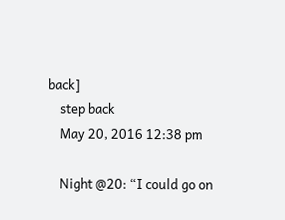back]
    step back
    May 20, 2016 12:38 pm

    Night @20: “I could go on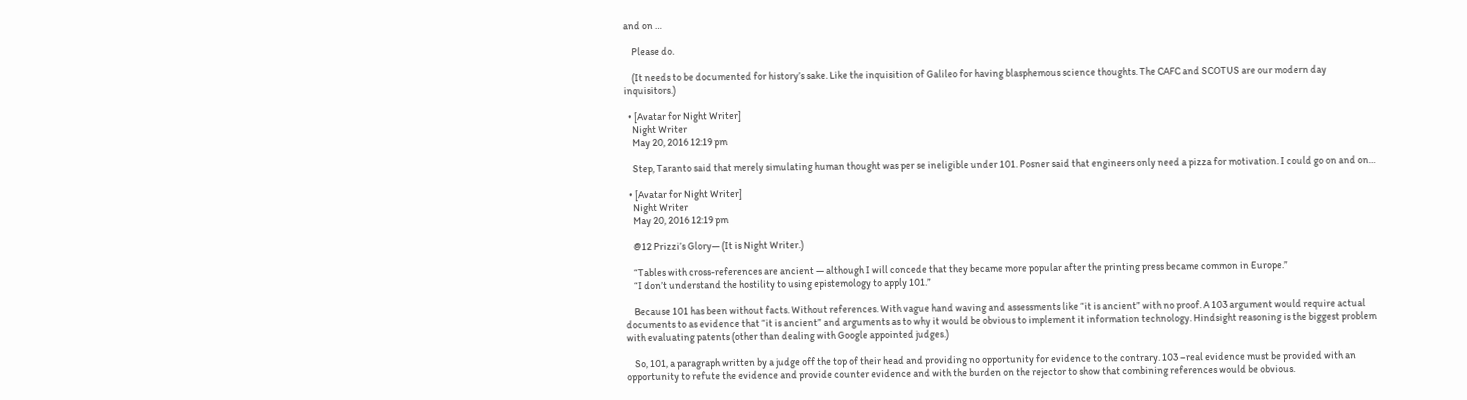and on …

    Please do.

    (It needs to be documented for history’s sake. Like the inquisition of Galileo for having blasphemous science thoughts. The CAFC and SCOTUS are our modern day inquisitors.)

  • [Avatar for Night Writer]
    Night Writer
    May 20, 2016 12:19 pm

    Step, Taranto said that merely simulating human thought was per se ineligible under 101. Posner said that engineers only need a pizza for motivation. I could go on and on…

  • [Avatar for Night Writer]
    Night Writer
    May 20, 2016 12:19 pm

    @12 Prizzi’s Glory— (It is Night Writer.)

    “Tables with cross-references are ancient — although I will concede that they became more popular after the printing press became common in Europe.”
    “I don’t understand the hostility to using epistemology to apply 101.”

    Because 101 has been without facts. Without references. With vague hand waving and assessments like “it is ancient” with no proof. A 103 argument would require actual documents to as evidence that “it is ancient” and arguments as to why it would be obvious to implement it information technology. Hindsight reasoning is the biggest problem with evaluating patents (other than dealing with Google appointed judges.)

    So, 101, a paragraph written by a judge off the top of their head and providing no opportunity for evidence to the contrary. 103 –real evidence must be provided with an opportunity to refute the evidence and provide counter evidence and with the burden on the rejector to show that combining references would be obvious.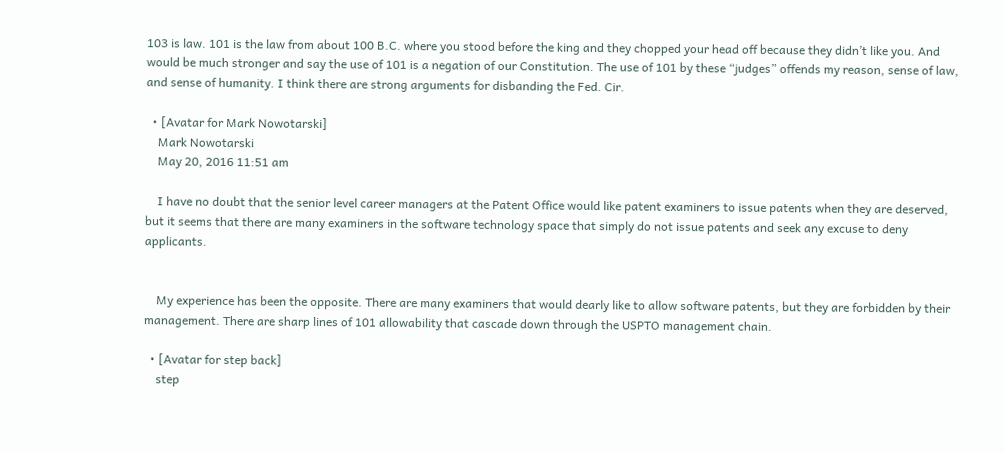103 is law. 101 is the law from about 100 B.C. where you stood before the king and they chopped your head off because they didn’t like you. And would be much stronger and say the use of 101 is a negation of our Constitution. The use of 101 by these “judges” offends my reason, sense of law, and sense of humanity. I think there are strong arguments for disbanding the Fed. Cir.

  • [Avatar for Mark Nowotarski]
    Mark Nowotarski
    May 20, 2016 11:51 am

    I have no doubt that the senior level career managers at the Patent Office would like patent examiners to issue patents when they are deserved, but it seems that there are many examiners in the software technology space that simply do not issue patents and seek any excuse to deny applicants.


    My experience has been the opposite. There are many examiners that would dearly like to allow software patents, but they are forbidden by their management. There are sharp lines of 101 allowability that cascade down through the USPTO management chain.

  • [Avatar for step back]
    step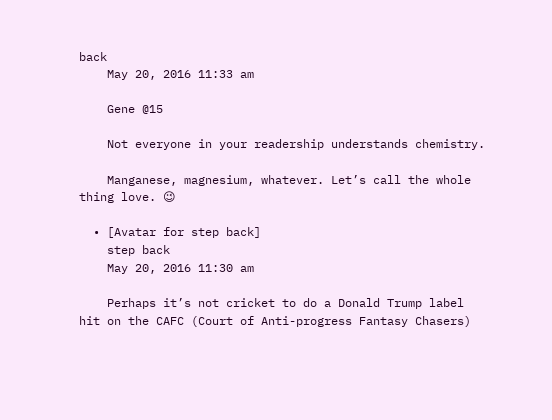back
    May 20, 2016 11:33 am

    Gene @15

    Not everyone in your readership understands chemistry.

    Manganese, magnesium, whatever. Let’s call the whole thing love. 😉

  • [Avatar for step back]
    step back
    May 20, 2016 11:30 am

    Perhaps it’s not cricket to do a Donald Trump label hit on the CAFC (Court of Anti-progress Fantasy Chasers)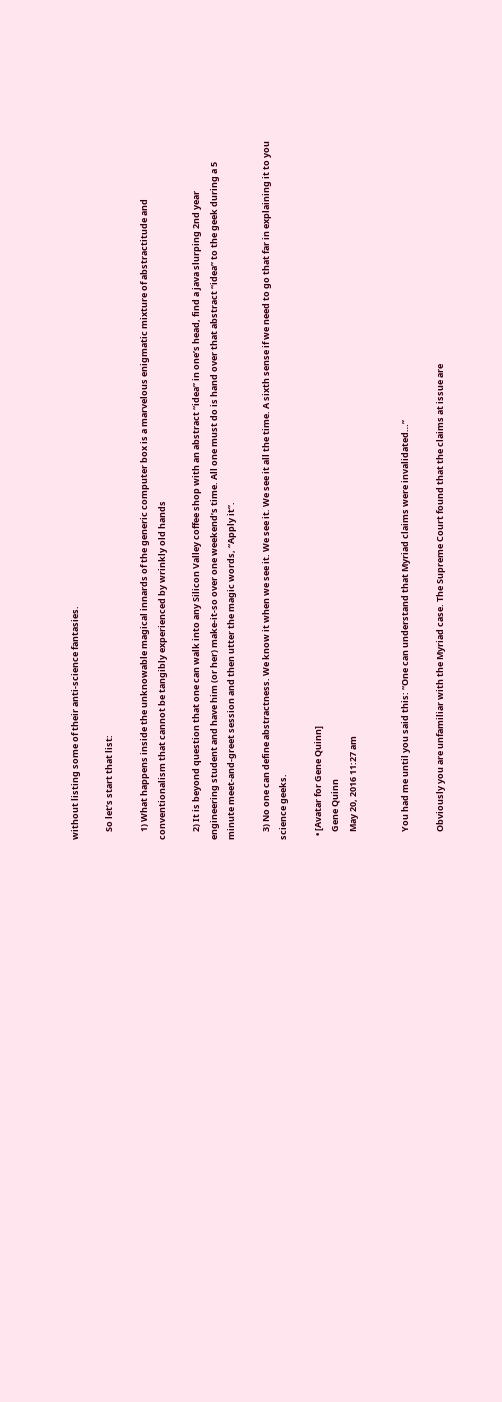without listing some of their anti-science fantasies.

    So let’s start that list:

    1) What happens inside the unknowable magical innards of the generic computer box is a marvelous enigmatic mixture of abstractitude and conventionalism that cannot be tangibly experienced by wrinkly old hands

    2) It is beyond question that one can walk into any Silicon Valley coffee shop with an abstract “idea” in one’s head, find a java slurping 2nd year engineering student and have him (or her) make-it-so over one weekend’s time. All one must do is hand over that abstract “idea” to the geek during a 5 minute meet-and-greet session and then utter the magic words, “Apply it”.

    3) No one can define abstractness. We know it when we see it. We see it. We see it all the time. A sixth sense if we need to go that far in explaining it to you science geeks.

  • [Avatar for Gene Quinn]
    Gene Quinn
    May 20, 2016 11:27 am


    You had me until you said this: “One can understand that Myriad claims were invalidated…”

    Obviously you are unfamiliar with the Myriad case. The Supreme Court found that the claims at issue are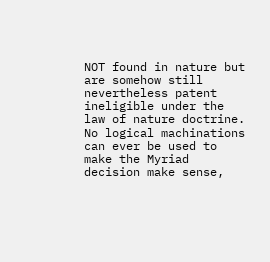NOT found in nature but are somehow still nevertheless patent ineligible under the law of nature doctrine. No logical machinations can ever be used to make the Myriad decision make sense,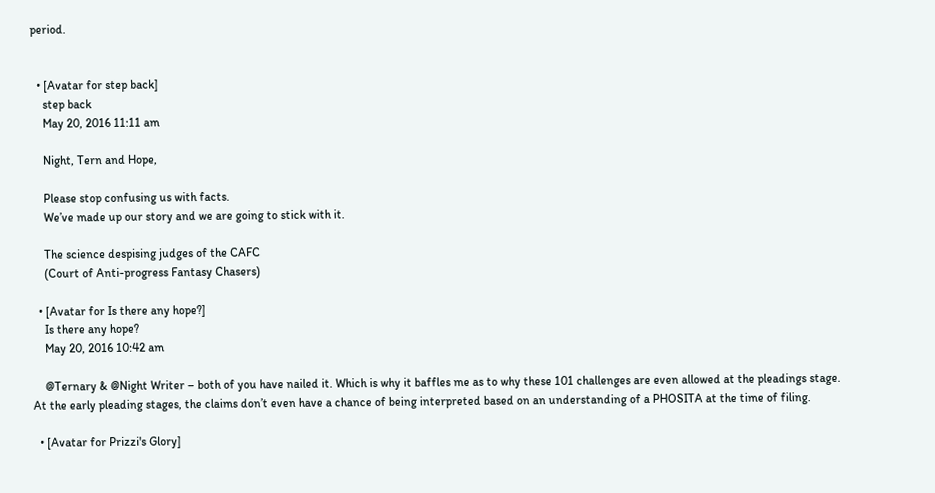period.


  • [Avatar for step back]
    step back
    May 20, 2016 11:11 am

    Night, Tern and Hope,

    Please stop confusing us with facts.
    We’ve made up our story and we are going to stick with it.

    The science despising judges of the CAFC
    (Court of Anti-progress Fantasy Chasers)

  • [Avatar for Is there any hope?]
    Is there any hope?
    May 20, 2016 10:42 am

    @Ternary & @Night Writer – both of you have nailed it. Which is why it baffles me as to why these 101 challenges are even allowed at the pleadings stage. At the early pleading stages, the claims don’t even have a chance of being interpreted based on an understanding of a PHOSITA at the time of filing.

  • [Avatar for Prizzi's Glory]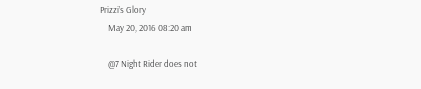Prizzi’s Glory
    May 20, 2016 08:20 am

    @7 Night Rider does not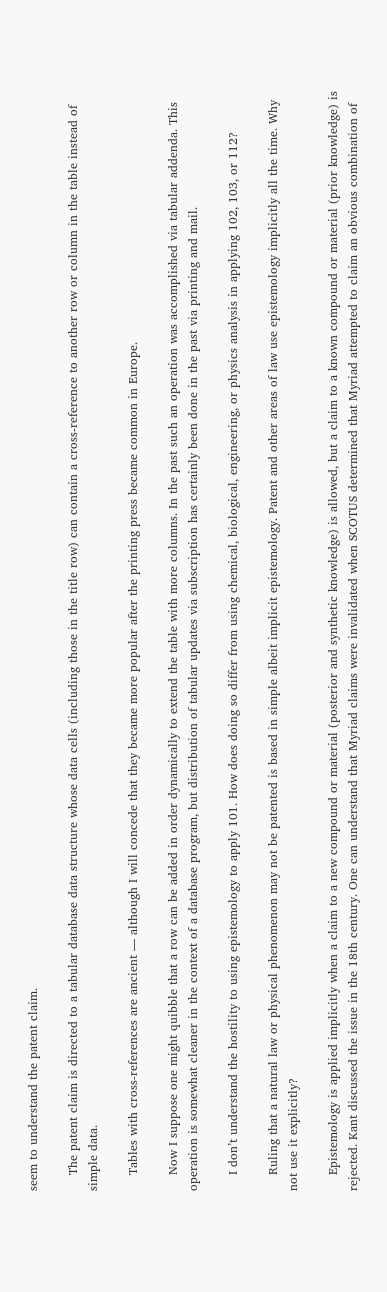seem to understand the patent claim.

    The patent claim is directed to a tabular database data structure whose data cells (including those in the title row) can contain a cross-reference to another row or column in the table instead of simple data.

    Tables with cross-references are ancient — although I will concede that they became more popular after the printing press became common in Europe.

    Now I suppose one might quibble that a row can be added in order dynamically to extend the table with more columns. In the past such an operation was accomplished via tabular addenda. This operation is somewhat cleaner in the context of a database program, but distribution of tabular updates via subscription has certainly been done in the past via printing and mail.

    I don’t understand the hostility to using epistemology to apply 101. How does doing so differ from using chemical, biological, engineering, or physics analysis in applying 102, 103, or 112?

    Ruling that a natural law or physical phenomenon may not be patented is based in simple albeit implicit epistemology. Patent and other areas of law use epistemology implicitly all the time. Why not use it explicitly?

    Epistemology is applied implicitly when a claim to a new compound or material (posterior and synthetic knowledge) is allowed, but a claim to a known compound or material (prior knowledge) is rejected. Kant discussed the issue in the 18th century. One can understand that Myriad claims were invalidated when SCOTUS determined that Myriad attempted to claim an obvious combination of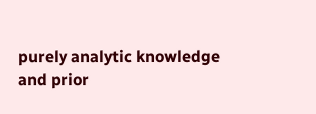purely analytic knowledge and prior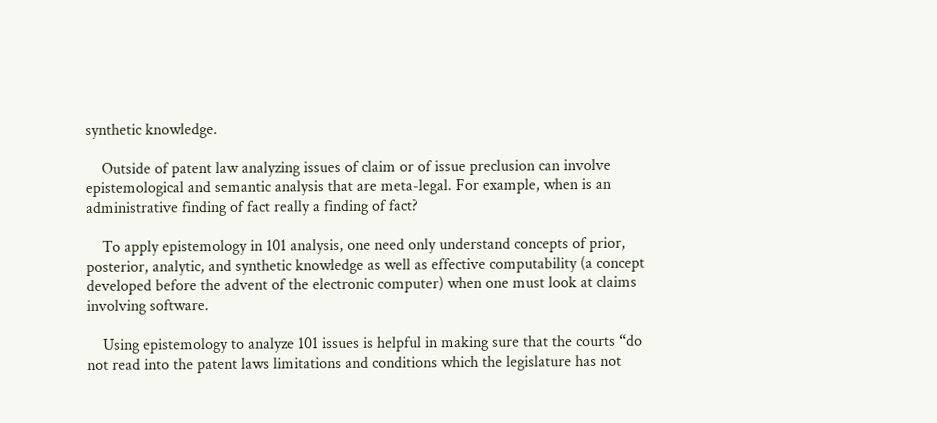synthetic knowledge.

    Outside of patent law analyzing issues of claim or of issue preclusion can involve epistemological and semantic analysis that are meta-legal. For example, when is an administrative finding of fact really a finding of fact?

    To apply epistemology in 101 analysis, one need only understand concepts of prior, posterior, analytic, and synthetic knowledge as well as effective computability (a concept developed before the advent of the electronic computer) when one must look at claims involving software.

    Using epistemology to analyze 101 issues is helpful in making sure that the courts “do not read into the patent laws limitations and conditions which the legislature has not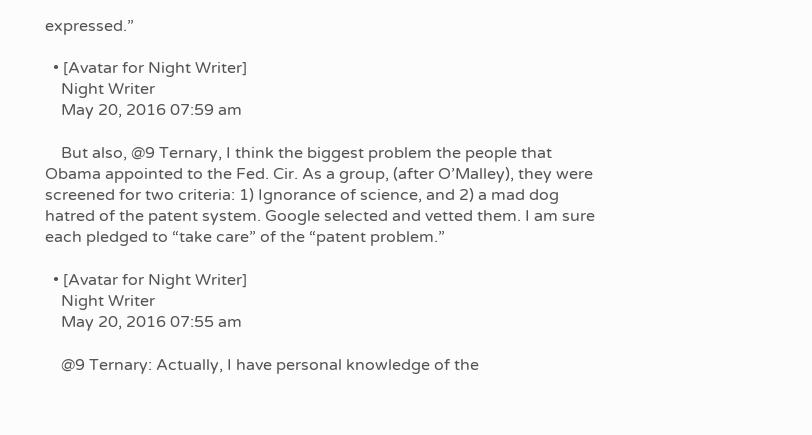expressed.”

  • [Avatar for Night Writer]
    Night Writer
    May 20, 2016 07:59 am

    But also, @9 Ternary, I think the biggest problem the people that Obama appointed to the Fed. Cir. As a group, (after O’Malley), they were screened for two criteria: 1) Ignorance of science, and 2) a mad dog hatred of the patent system. Google selected and vetted them. I am sure each pledged to “take care” of the “patent problem.”

  • [Avatar for Night Writer]
    Night Writer
    May 20, 2016 07:55 am

    @9 Ternary: Actually, I have personal knowledge of the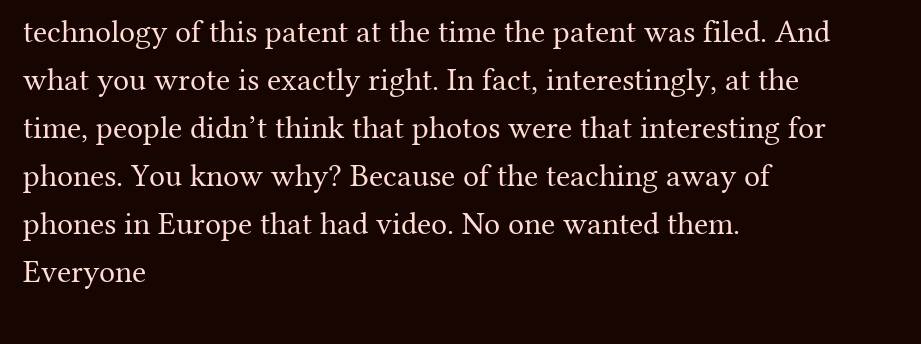technology of this patent at the time the patent was filed. And what you wrote is exactly right. In fact, interestingly, at the time, people didn’t think that photos were that interesting for phones. You know why? Because of the teaching away of phones in Europe that had video. No one wanted them. Everyone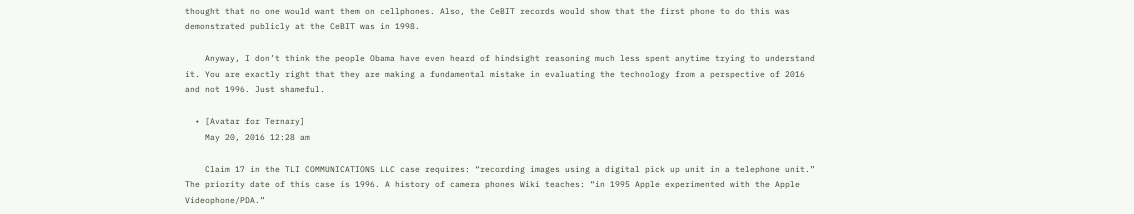thought that no one would want them on cellphones. Also, the CeBIT records would show that the first phone to do this was demonstrated publicly at the CeBIT was in 1998.

    Anyway, I don’t think the people Obama have even heard of hindsight reasoning much less spent anytime trying to understand it. You are exactly right that they are making a fundamental mistake in evaluating the technology from a perspective of 2016 and not 1996. Just shameful.

  • [Avatar for Ternary]
    May 20, 2016 12:28 am

    Claim 17 in the TLI COMMUNICATIONS LLC case requires: “recording images using a digital pick up unit in a telephone unit.” The priority date of this case is 1996. A history of camera phones Wiki teaches: “in 1995 Apple experimented with the Apple Videophone/PDA.”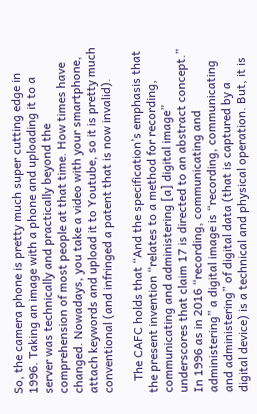So, the camera phone is pretty much super cutting edge in 1996. Taking an image with a phone and uploading it to a server was technically and practically beyond the comprehension of most people at that time. How times have changed. Nowadays, you take a video with your smartphone, attach keywords and upload it to Youtube, so it is pretty much conventional (and infringed a patent that is now invalid).

    The CAFC holds that “And the specification’s emphasis that the present invention “relates to a method for recording, communicating and administering [a] digital image” underscores that claim 17 is directed to an abstract concept.” In 1996 as in 2016 “recording, communicating and administering” a digital image is “recording, communicating and administering” of digital data (that is captured by a digital device) is a technical and physical operation. But, it is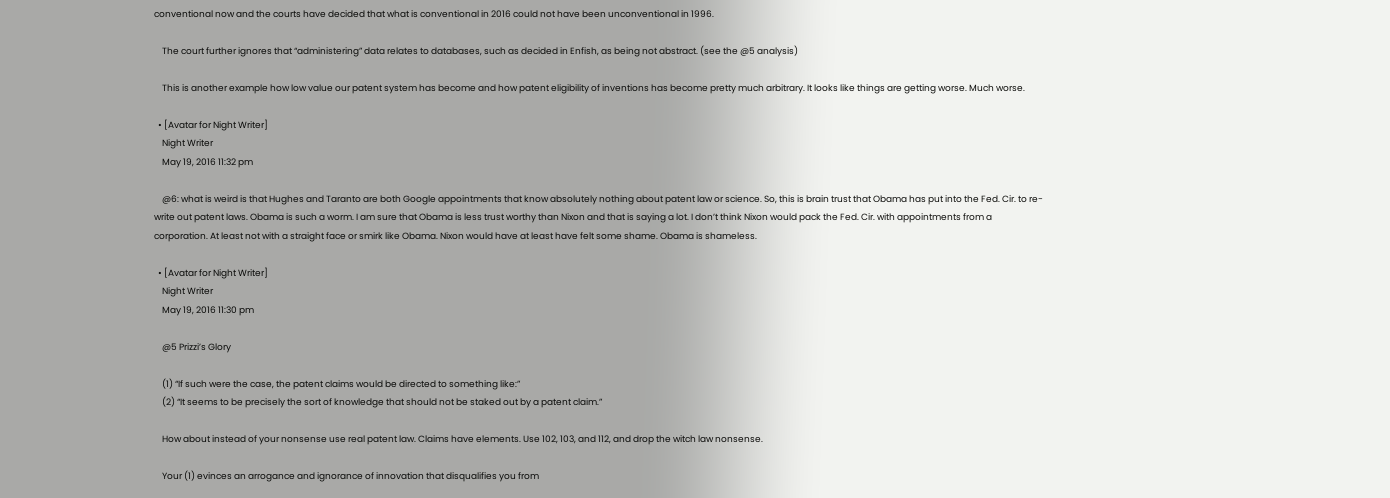conventional now and the courts have decided that what is conventional in 2016 could not have been unconventional in 1996.

    The court further ignores that “administering” data relates to databases, such as decided in Enfish, as being not abstract. (see the @5 analysis)

    This is another example how low value our patent system has become and how patent eligibility of inventions has become pretty much arbitrary. It looks like things are getting worse. Much worse.

  • [Avatar for Night Writer]
    Night Writer
    May 19, 2016 11:32 pm

    @6: what is weird is that Hughes and Taranto are both Google appointments that know absolutely nothing about patent law or science. So, this is brain trust that Obama has put into the Fed. Cir. to re-write out patent laws. Obama is such a worm. I am sure that Obama is less trust worthy than Nixon and that is saying a lot. I don’t think Nixon would pack the Fed. Cir. with appointments from a corporation. At least not with a straight face or smirk like Obama. Nixon would have at least have felt some shame. Obama is shameless.

  • [Avatar for Night Writer]
    Night Writer
    May 19, 2016 11:30 pm

    @5 Prizzi’s Glory

    (1) “If such were the case, the patent claims would be directed to something like:”
    (2) “It seems to be precisely the sort of knowledge that should not be staked out by a patent claim.”

    How about instead of your nonsense use real patent law. Claims have elements. Use 102, 103, and 112, and drop the witch law nonsense.

    Your (1) evinces an arrogance and ignorance of innovation that disqualifies you from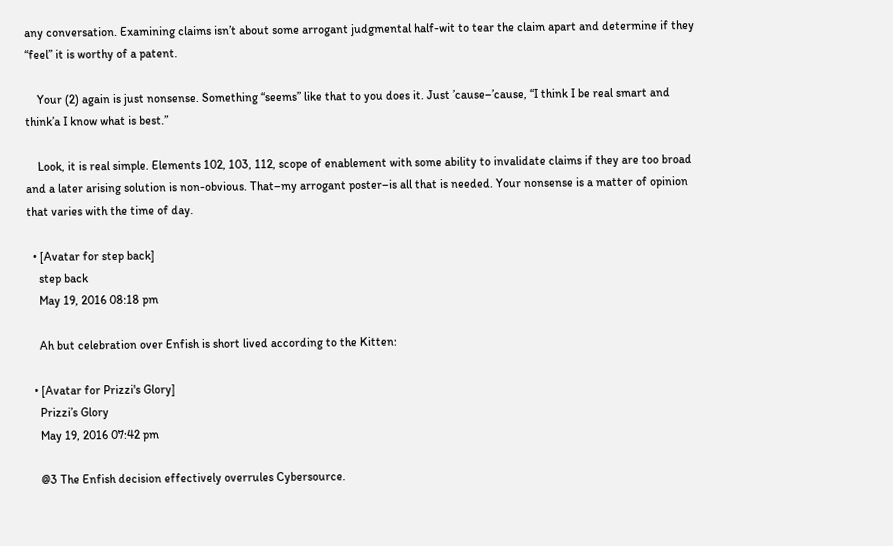any conversation. Examining claims isn’t about some arrogant judgmental half-wit to tear the claim apart and determine if they “feel” it is worthy of a patent.

    Your (2) again is just nonsense. Something “seems” like that to you does it. Just ’cause–’cause, “I think I be real smart and think’a I know what is best.”

    Look, it is real simple. Elements 102, 103, 112, scope of enablement with some ability to invalidate claims if they are too broad and a later arising solution is non-obvious. That–my arrogant poster–is all that is needed. Your nonsense is a matter of opinion that varies with the time of day.

  • [Avatar for step back]
    step back
    May 19, 2016 08:18 pm

    Ah but celebration over Enfish is short lived according to the Kitten:

  • [Avatar for Prizzi's Glory]
    Prizzi’s Glory
    May 19, 2016 07:42 pm

    @3 The Enfish decision effectively overrules Cybersource.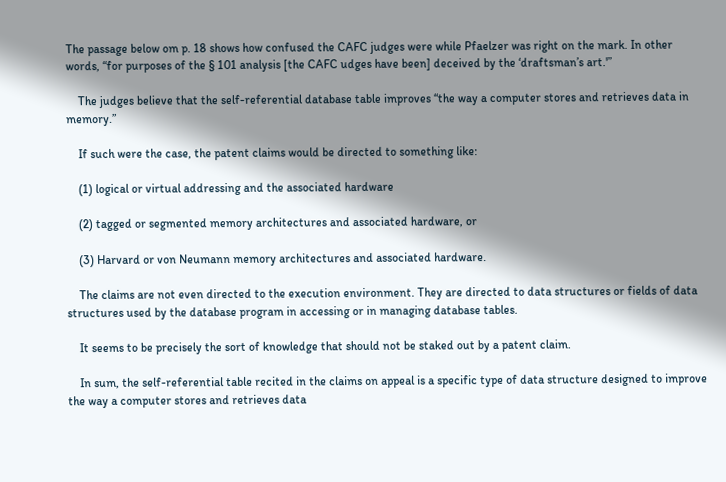The passage below om p. 18 shows how confused the CAFC judges were while Pfaelzer was right on the mark. In other words, “for purposes of the § 101 analysis [the CAFC udges have been] deceived by the ‘draftsman’s art.'”

    The judges believe that the self-referential database table improves “the way a computer stores and retrieves data in memory.”

    If such were the case, the patent claims would be directed to something like:

    (1) logical or virtual addressing and the associated hardware

    (2) tagged or segmented memory architectures and associated hardware, or

    (3) Harvard or von Neumann memory architectures and associated hardware.

    The claims are not even directed to the execution environment. They are directed to data structures or fields of data structures used by the database program in accessing or in managing database tables.

    It seems to be precisely the sort of knowledge that should not be staked out by a patent claim.

    In sum, the self-referential table recited in the claims on appeal is a specific type of data structure designed to improve the way a computer stores and retrieves data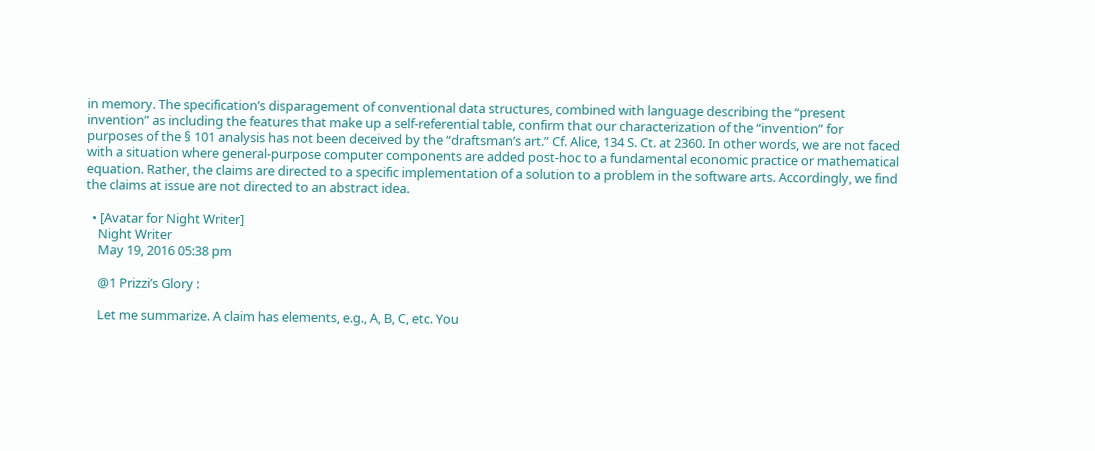in memory. The specification’s disparagement of conventional data structures, combined with language describing the “present invention” as including the features that make up a self-referential table, confirm that our characterization of the “invention” for purposes of the § 101 analysis has not been deceived by the “draftsman’s art.” Cf. Alice, 134 S. Ct. at 2360. In other words, we are not faced with a situation where general-purpose computer components are added post-hoc to a fundamental economic practice or mathematical equation. Rather, the claims are directed to a specific implementation of a solution to a problem in the software arts. Accordingly, we find the claims at issue are not directed to an abstract idea.

  • [Avatar for Night Writer]
    Night Writer
    May 19, 2016 05:38 pm

    @1 Prizzi’s Glory :

    Let me summarize. A claim has elements, e.g., A, B, C, etc. You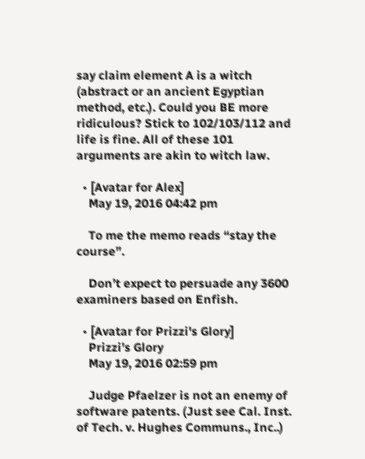say claim element A is a witch (abstract or an ancient Egyptian method, etc.). Could you BE more ridiculous? Stick to 102/103/112 and life is fine. All of these 101 arguments are akin to witch law.

  • [Avatar for Alex]
    May 19, 2016 04:42 pm

    To me the memo reads “stay the course”.

    Don’t expect to persuade any 3600 examiners based on Enfish.

  • [Avatar for Prizzi's Glory]
    Prizzi’s Glory
    May 19, 2016 02:59 pm

    Judge Pfaelzer is not an enemy of software patents. (Just see Cal. Inst. of Tech. v. Hughes Communs., Inc..)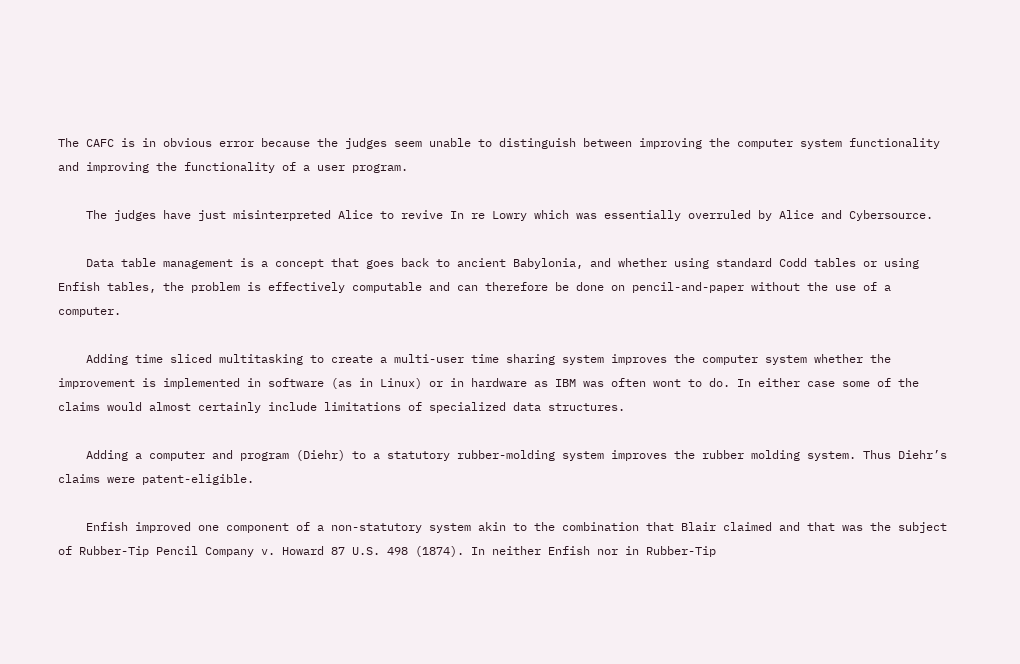The CAFC is in obvious error because the judges seem unable to distinguish between improving the computer system functionality and improving the functionality of a user program.

    The judges have just misinterpreted Alice to revive In re Lowry which was essentially overruled by Alice and Cybersource.

    Data table management is a concept that goes back to ancient Babylonia, and whether using standard Codd tables or using Enfish tables, the problem is effectively computable and can therefore be done on pencil-and-paper without the use of a computer.

    Adding time sliced multitasking to create a multi-user time sharing system improves the computer system whether the improvement is implemented in software (as in Linux) or in hardware as IBM was often wont to do. In either case some of the claims would almost certainly include limitations of specialized data structures.

    Adding a computer and program (Diehr) to a statutory rubber-molding system improves the rubber molding system. Thus Diehr’s claims were patent-eligible.

    Enfish improved one component of a non-statutory system akin to the combination that Blair claimed and that was the subject of Rubber-Tip Pencil Company v. Howard 87 U.S. 498 (1874). In neither Enfish nor in Rubber-Tip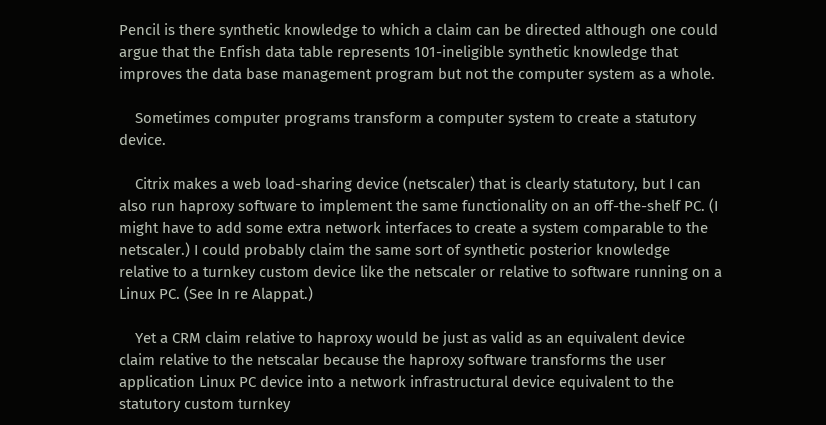Pencil is there synthetic knowledge to which a claim can be directed although one could argue that the Enfish data table represents 101-ineligible synthetic knowledge that improves the data base management program but not the computer system as a whole.

    Sometimes computer programs transform a computer system to create a statutory device.

    Citrix makes a web load-sharing device (netscaler) that is clearly statutory, but I can also run haproxy software to implement the same functionality on an off-the-shelf PC. (I might have to add some extra network interfaces to create a system comparable to the netscaler.) I could probably claim the same sort of synthetic posterior knowledge relative to a turnkey custom device like the netscaler or relative to software running on a Linux PC. (See In re Alappat.)

    Yet a CRM claim relative to haproxy would be just as valid as an equivalent device claim relative to the netscalar because the haproxy software transforms the user application Linux PC device into a network infrastructural device equivalent to the statutory custom turnkey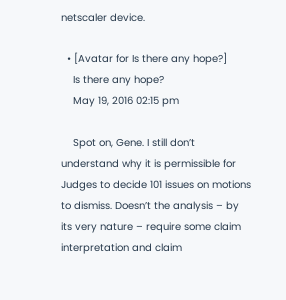netscaler device.

  • [Avatar for Is there any hope?]
    Is there any hope?
    May 19, 2016 02:15 pm

    Spot on, Gene. I still don’t understand why it is permissible for Judges to decide 101 issues on motions to dismiss. Doesn’t the analysis – by its very nature – require some claim interpretation and claim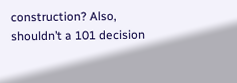construction? Also, shouldn’t a 101 decision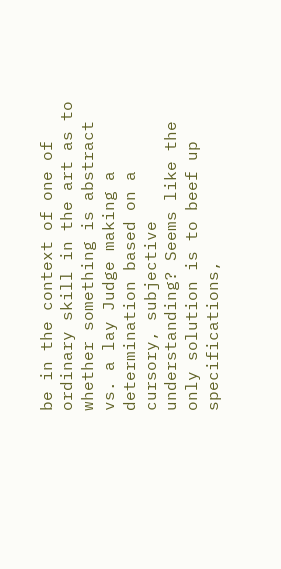be in the context of one of ordinary skill in the art as to whether something is abstract vs. a lay Judge making a determination based on a cursory, subjective understanding? Seems like the only solution is to beef up specifications,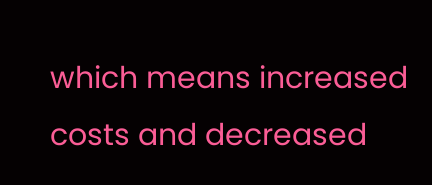which means increased costs and decreased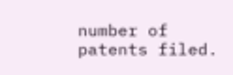number of patents filed.